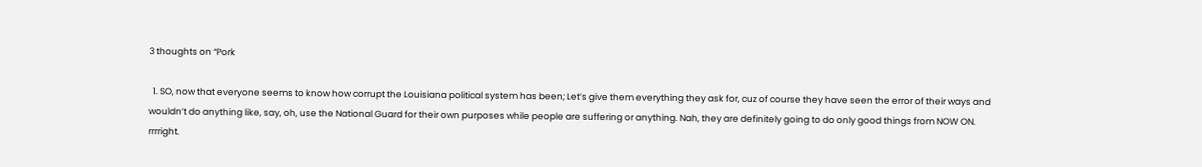3 thoughts on “Pork

  1. SO, now that everyone seems to know how corrupt the Louisiana political system has been; Let’s give them everything they ask for, cuz of course they have seen the error of their ways and wouldn’t do anything like, say, oh, use the National Guard for their own purposes while people are suffering or anything. Nah, they are definitely going to do only good things from NOW ON. rrrright.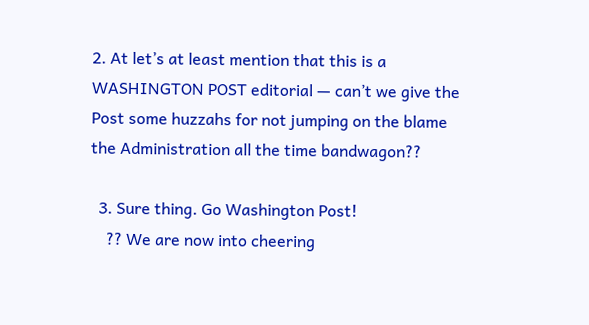2. At let’s at least mention that this is a WASHINGTON POST editorial — can’t we give the Post some huzzahs for not jumping on the blame the Administration all the time bandwagon??

  3. Sure thing. Go Washington Post!
    ?? We are now into cheering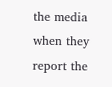the media when they report the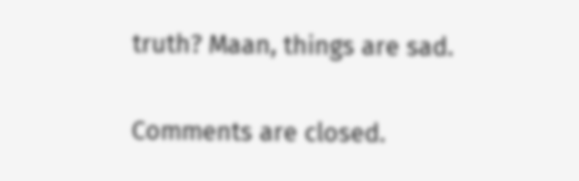truth? Maan, things are sad.

Comments are closed.